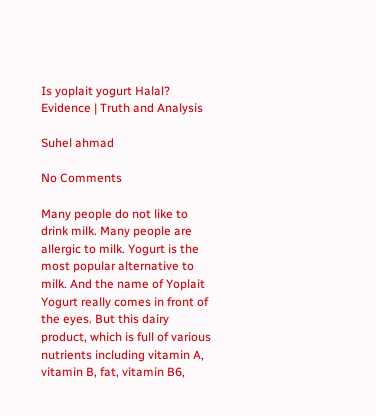Is yoplait yogurt Halal? Evidence | Truth and Analysis

Suhel ahmad

No Comments

Many people do not like to drink milk. Many people are allergic to milk. Yogurt is the most popular alternative to milk. And the name of Yoplait Yogurt really comes in front of the eyes. But this dairy product, which is full of various nutrients including vitamin A, vitamin B, fat, vitamin B6,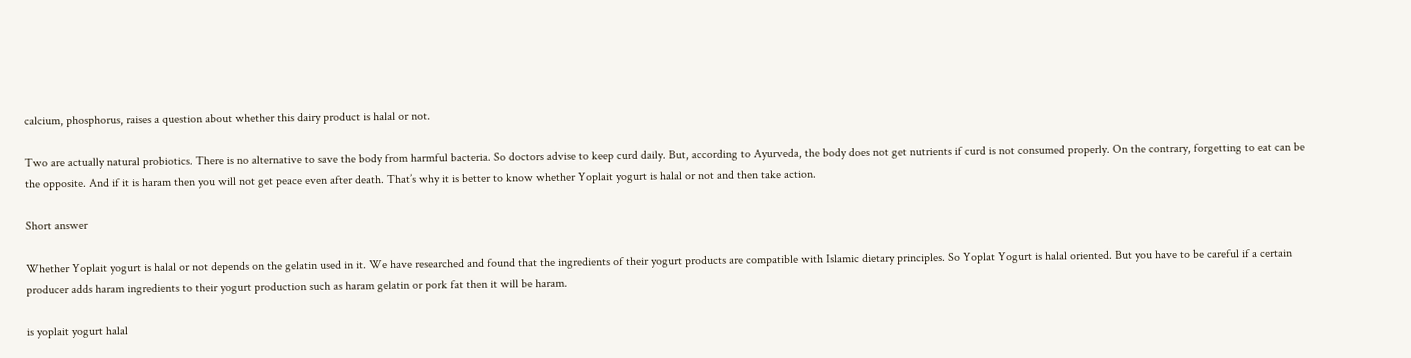calcium, phosphorus, raises a question about whether this dairy product is halal or not.

Two are actually natural probiotics. There is no alternative to save the body from harmful bacteria. So doctors advise to keep curd daily. But, according to Ayurveda, the body does not get nutrients if curd is not consumed properly. On the contrary, forgetting to eat can be the opposite. And if it is haram then you will not get peace even after death. That’s why it is better to know whether Yoplait yogurt is halal or not and then take action.

Short answer

Whether Yoplait yogurt is halal or not depends on the gelatin used in it. We have researched and found that the ingredients of their yogurt products are compatible with Islamic dietary principles. So Yoplat Yogurt is halal oriented. But you have to be careful if a certain producer adds haram ingredients to their yogurt production such as haram gelatin or pork fat then it will be haram.

is yoplait yogurt halal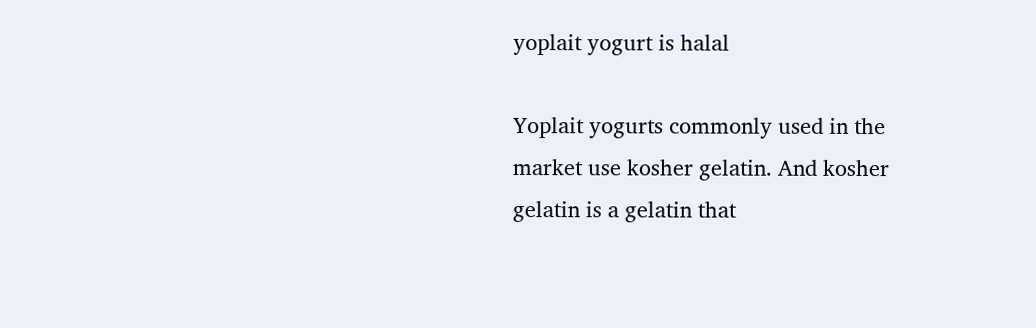yoplait yogurt is halal

Yoplait yogurts commonly used in the market use kosher gelatin. And kosher gelatin is a gelatin that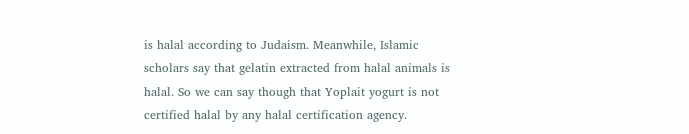is halal according to Judaism. Meanwhile, Islamic scholars say that gelatin extracted from halal animals is halal. So we can say though that Yoplait yogurt is not certified halal by any halal certification agency.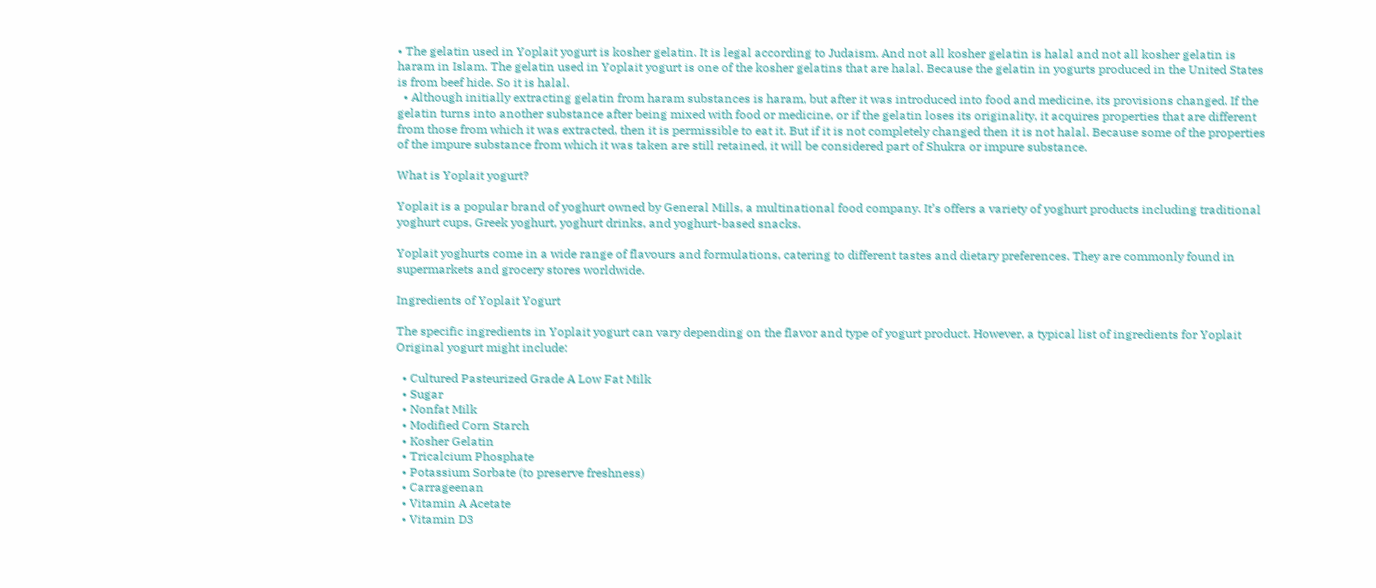• The gelatin used in Yoplait yogurt is kosher gelatin. It is legal according to Judaism. And not all kosher gelatin is halal and not all kosher gelatin is haram in Islam. The gelatin used in Yoplait yogurt is one of the kosher gelatins that are halal. Because the gelatin in yogurts produced in the United States is from beef hide. So it is halal.
  • Although initially extracting gelatin from haram substances is haram, but after it was introduced into food and medicine, its provisions changed. If the gelatin turns into another substance after being mixed with food or medicine, or if the gelatin loses its originality, it acquires properties that are different from those from which it was extracted, then it is permissible to eat it. But if it is not completely changed then it is not halal. Because some of the properties of the impure substance from which it was taken are still retained, it will be considered part of Shukra or impure substance.

What is Yoplait yogurt?

Yoplait is a popular brand of yoghurt owned by General Mills, a multinational food company. It’s offers a variety of yoghurt products including traditional yoghurt cups, Greek yoghurt, yoghurt drinks, and yoghurt-based snacks.

Yoplait yoghurts come in a wide range of flavours and formulations, catering to different tastes and dietary preferences. They are commonly found in supermarkets and grocery stores worldwide.

Ingredients of Yoplait Yogurt

The specific ingredients in Yoplait yogurt can vary depending on the flavor and type of yogurt product. However, a typical list of ingredients for Yoplait Original yogurt might include:

  • Cultured Pasteurized Grade A Low Fat Milk
  • Sugar
  • Nonfat Milk
  • Modified Corn Starch
  • Kosher Gelatin
  • Tricalcium Phosphate
  • Potassium Sorbate (to preserve freshness)
  • Carrageenan
  • Vitamin A Acetate
  • Vitamin D3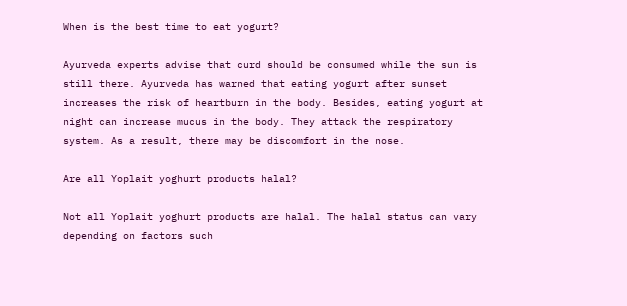When is the best time to eat yogurt?

Ayurveda experts advise that curd should be consumed while the sun is still there. Ayurveda has warned that eating yogurt after sunset increases the risk of heartburn in the body. Besides, eating yogurt at night can increase mucus in the body. They attack the respiratory system. As a result, there may be discomfort in the nose.

Are all Yoplait yoghurt products halal?

Not all Yoplait yoghurt products are halal. The halal status can vary depending on factors such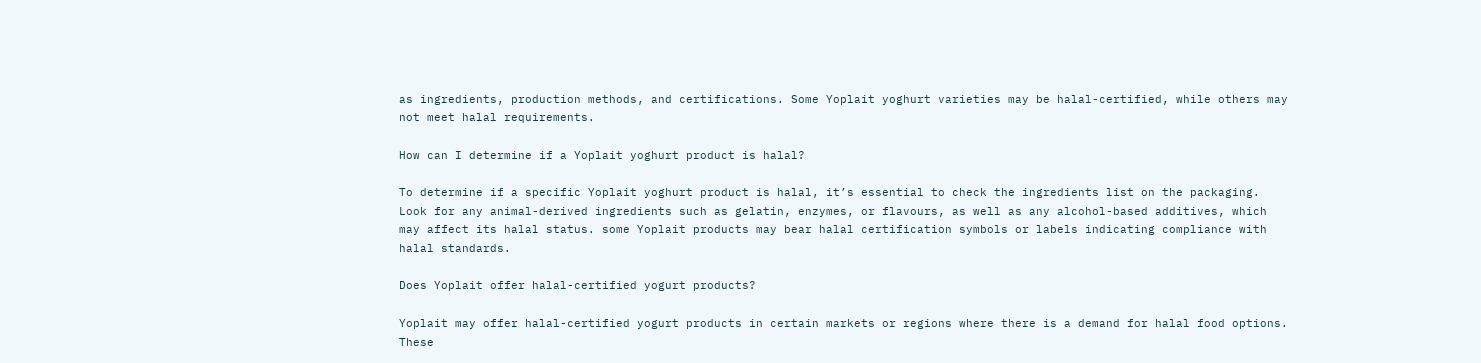as ingredients, production methods, and certifications. Some Yoplait yoghurt varieties may be halal-certified, while others may not meet halal requirements.

How can I determine if a Yoplait yoghurt product is halal?

To determine if a specific Yoplait yoghurt product is halal, it’s essential to check the ingredients list on the packaging. Look for any animal-derived ingredients such as gelatin, enzymes, or flavours, as well as any alcohol-based additives, which may affect its halal status. some Yoplait products may bear halal certification symbols or labels indicating compliance with halal standards.

Does Yoplait offer halal-certified yogurt products?

Yoplait may offer halal-certified yogurt products in certain markets or regions where there is a demand for halal food options. These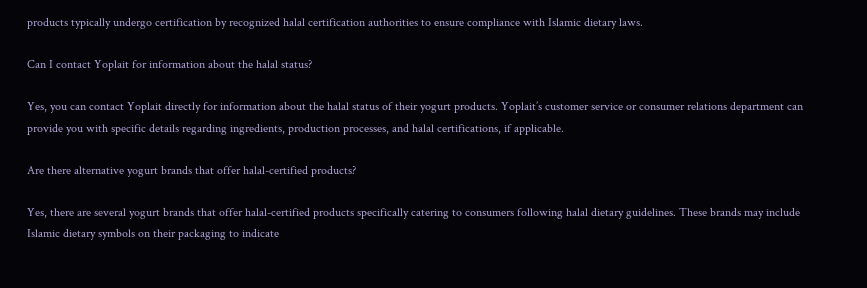products typically undergo certification by recognized halal certification authorities to ensure compliance with Islamic dietary laws.

Can I contact Yoplait for information about the halal status?

Yes, you can contact Yoplait directly for information about the halal status of their yogurt products. Yoplait’s customer service or consumer relations department can provide you with specific details regarding ingredients, production processes, and halal certifications, if applicable.

Are there alternative yogurt brands that offer halal-certified products?

Yes, there are several yogurt brands that offer halal-certified products specifically catering to consumers following halal dietary guidelines. These brands may include Islamic dietary symbols on their packaging to indicate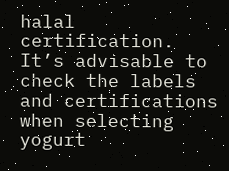halal certification. It’s advisable to check the labels and certifications when selecting yogurt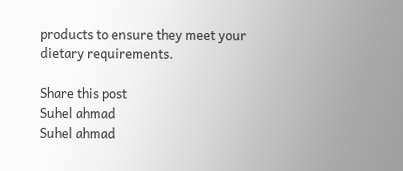products to ensure they meet your dietary requirements.

Share this post
Suhel ahmad
Suhel ahmad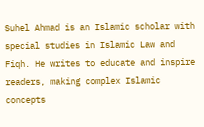Suhel Ahmad is an Islamic scholar with special studies in Islamic Law and Fiqh. He writes to educate and inspire readers, making complex Islamic concepts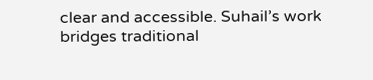clear and accessible. Suhail’s work bridges traditional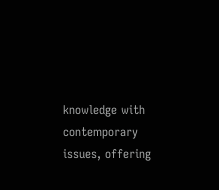knowledge with contemporary issues, offering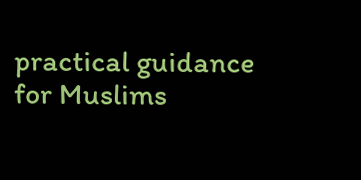practical guidance for Muslims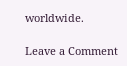worldwide.

Leave a Comment